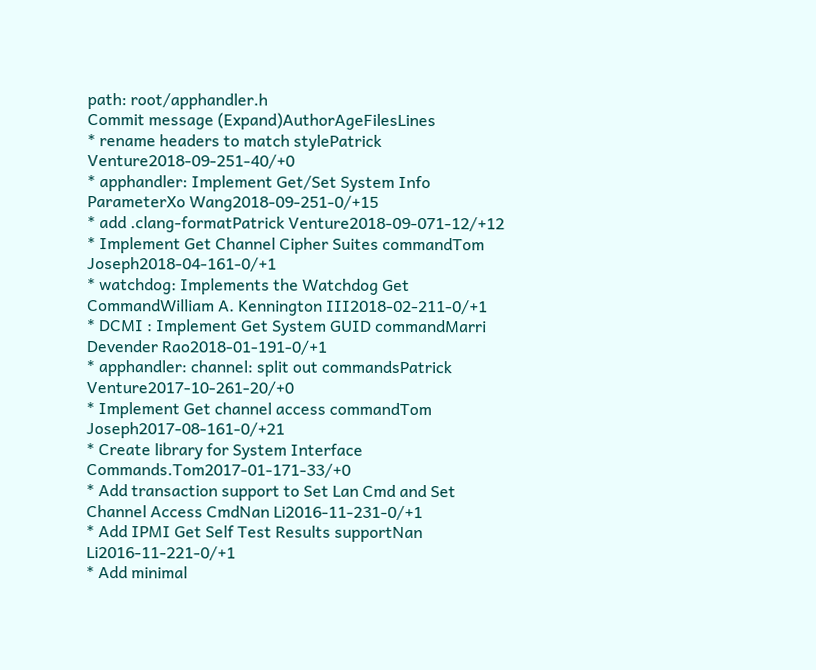path: root/apphandler.h
Commit message (Expand)AuthorAgeFilesLines
* rename headers to match stylePatrick Venture2018-09-251-40/+0
* apphandler: Implement Get/Set System Info ParameterXo Wang2018-09-251-0/+15
* add .clang-formatPatrick Venture2018-09-071-12/+12
* Implement Get Channel Cipher Suites commandTom Joseph2018-04-161-0/+1
* watchdog: Implements the Watchdog Get CommandWilliam A. Kennington III2018-02-211-0/+1
* DCMI : Implement Get System GUID commandMarri Devender Rao2018-01-191-0/+1
* apphandler: channel: split out commandsPatrick Venture2017-10-261-20/+0
* Implement Get channel access commandTom Joseph2017-08-161-0/+21
* Create library for System Interface Commands.Tom2017-01-171-33/+0
* Add transaction support to Set Lan Cmd and Set Channel Access CmdNan Li2016-11-231-0/+1
* Add IPMI Get Self Test Results supportNan Li2016-11-221-0/+1
* Add minimal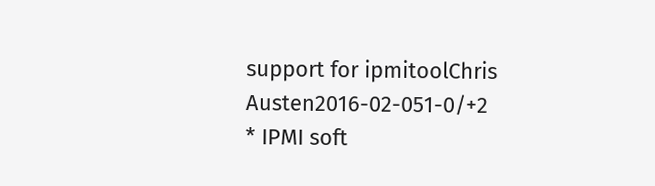support for ipmitoolChris Austen2016-02-051-0/+2
* IPMI soft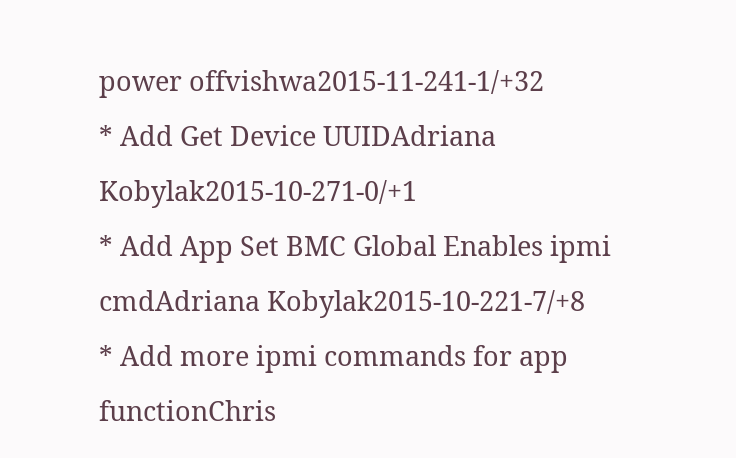power offvishwa2015-11-241-1/+32
* Add Get Device UUIDAdriana Kobylak2015-10-271-0/+1
* Add App Set BMC Global Enables ipmi cmdAdriana Kobylak2015-10-221-7/+8
* Add more ipmi commands for app functionChris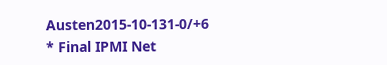Austen2015-10-131-0/+6
* Final IPMI Net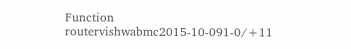Function routervishwabmc2015-10-091-0/+11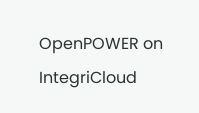OpenPOWER on IntegriCloud